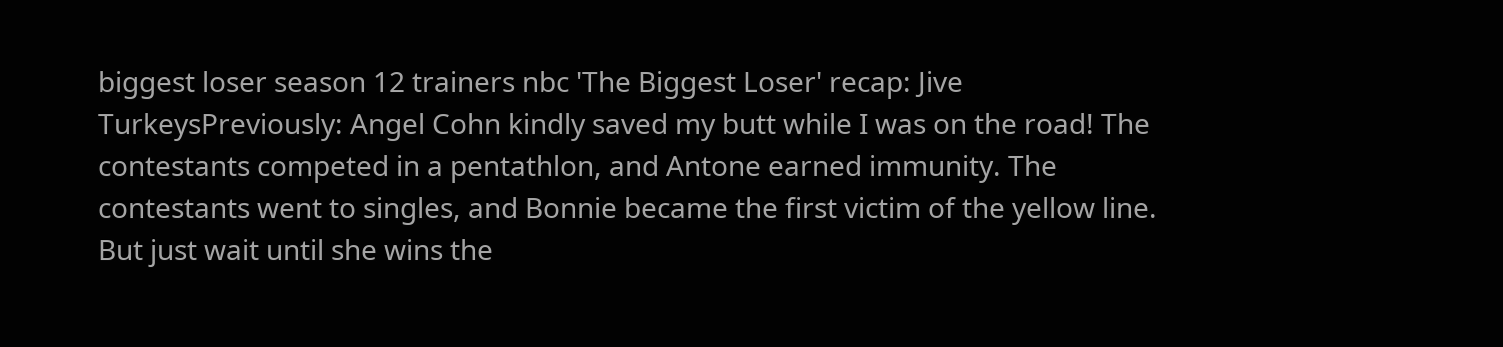biggest loser season 12 trainers nbc 'The Biggest Loser' recap: Jive TurkeysPreviously: Angel Cohn kindly saved my butt while I was on the road! The contestants competed in a pentathlon, and Antone earned immunity. The contestants went to singles, and Bonnie became the first victim of the yellow line. But just wait until she wins the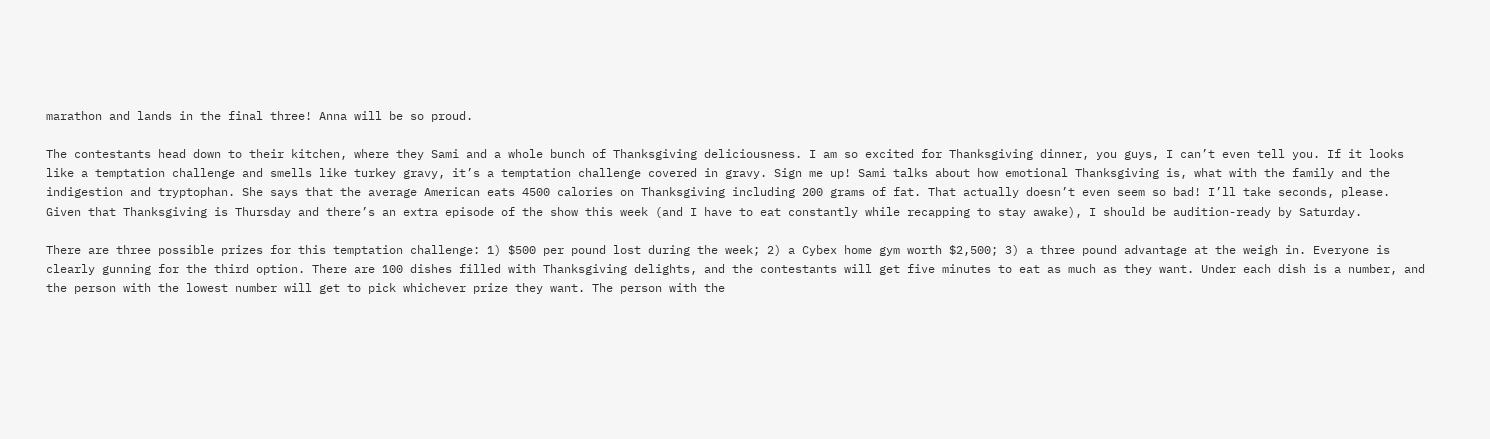marathon and lands in the final three! Anna will be so proud.

The contestants head down to their kitchen, where they Sami and a whole bunch of Thanksgiving deliciousness. I am so excited for Thanksgiving dinner, you guys, I can’t even tell you. If it looks like a temptation challenge and smells like turkey gravy, it’s a temptation challenge covered in gravy. Sign me up! Sami talks about how emotional Thanksgiving is, what with the family and the indigestion and tryptophan. She says that the average American eats 4500 calories on Thanksgiving including 200 grams of fat. That actually doesn’t even seem so bad! I’ll take seconds, please. Given that Thanksgiving is Thursday and there’s an extra episode of the show this week (and I have to eat constantly while recapping to stay awake), I should be audition-ready by Saturday.

There are three possible prizes for this temptation challenge: 1) $500 per pound lost during the week; 2) a Cybex home gym worth $2,500; 3) a three pound advantage at the weigh in. Everyone is clearly gunning for the third option. There are 100 dishes filled with Thanksgiving delights, and the contestants will get five minutes to eat as much as they want. Under each dish is a number, and the person with the lowest number will get to pick whichever prize they want. The person with the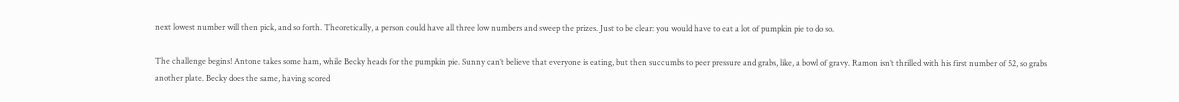next lowest number will then pick, and so forth. Theoretically, a person could have all three low numbers and sweep the prizes. Just to be clear: you would have to eat a lot of pumpkin pie to do so.

The challenge begins! Antone takes some ham, while Becky heads for the pumpkin pie. Sunny can’t believe that everyone is eating, but then succumbs to peer pressure and grabs, like, a bowl of gravy. Ramon isn’t thrilled with his first number of 52, so grabs another plate. Becky does the same, having scored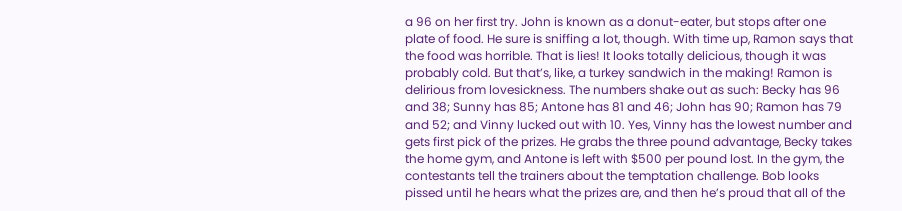a 96 on her first try. John is known as a donut-eater, but stops after one plate of food. He sure is sniffing a lot, though. With time up, Ramon says that the food was horrible. That is lies! It looks totally delicious, though it was probably cold. But that’s, like, a turkey sandwich in the making! Ramon is delirious from lovesickness. The numbers shake out as such: Becky has 96 and 38; Sunny has 85; Antone has 81 and 46; John has 90; Ramon has 79 and 52; and Vinny lucked out with 10. Yes, Vinny has the lowest number and gets first pick of the prizes. He grabs the three pound advantage, Becky takes the home gym, and Antone is left with $500 per pound lost. In the gym, the contestants tell the trainers about the temptation challenge. Bob looks pissed until he hears what the prizes are, and then he’s proud that all of the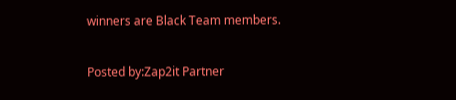winners are Black Team members.

Posted by:Zap2it Partner